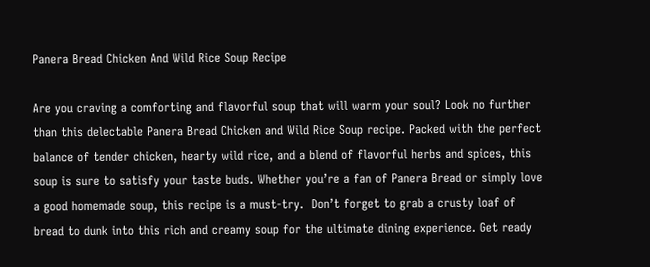Panera Bread Chicken And Wild Rice Soup Recipe

Are you craving a comforting and flavorful soup that will warm your soul? Look no further than this delectable Panera Bread Chicken and Wild Rice Soup recipe. Packed with the perfect balance of tender chicken, hearty wild rice, and a blend of flavorful herbs and spices, this soup is sure to satisfy your taste buds. Whether you’re a fan of Panera Bread or simply love a good homemade soup, this recipe is a must-try.  Don’t forget to grab a crusty loaf of bread to dunk into this rich and creamy soup for the ultimate dining experience. Get ready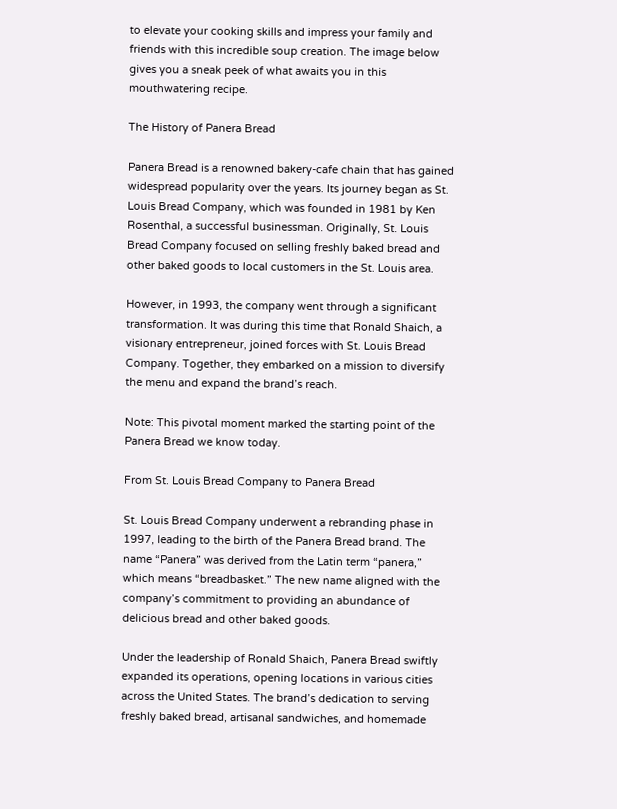to elevate your cooking skills and impress your family and friends with this incredible soup creation. The image below gives you a sneak peek of what awaits you in this mouthwatering recipe.

The History of Panera Bread

Panera Bread is a renowned bakery-cafe chain that has gained widespread popularity over the years. Its journey began as St. Louis Bread Company, which was founded in 1981 by Ken Rosenthal, a successful businessman. Originally, St. Louis Bread Company focused on selling freshly baked bread and other baked goods to local customers in the St. Louis area.

However, in 1993, the company went through a significant transformation. It was during this time that Ronald Shaich, a visionary entrepreneur, joined forces with St. Louis Bread Company. Together, they embarked on a mission to diversify the menu and expand the brand’s reach.

Note: This pivotal moment marked the starting point of the Panera Bread we know today.

From St. Louis Bread Company to Panera Bread

St. Louis Bread Company underwent a rebranding phase in 1997, leading to the birth of the Panera Bread brand. The name “Panera” was derived from the Latin term “panera,” which means “breadbasket.” The new name aligned with the company’s commitment to providing an abundance of delicious bread and other baked goods.

Under the leadership of Ronald Shaich, Panera Bread swiftly expanded its operations, opening locations in various cities across the United States. The brand’s dedication to serving freshly baked bread, artisanal sandwiches, and homemade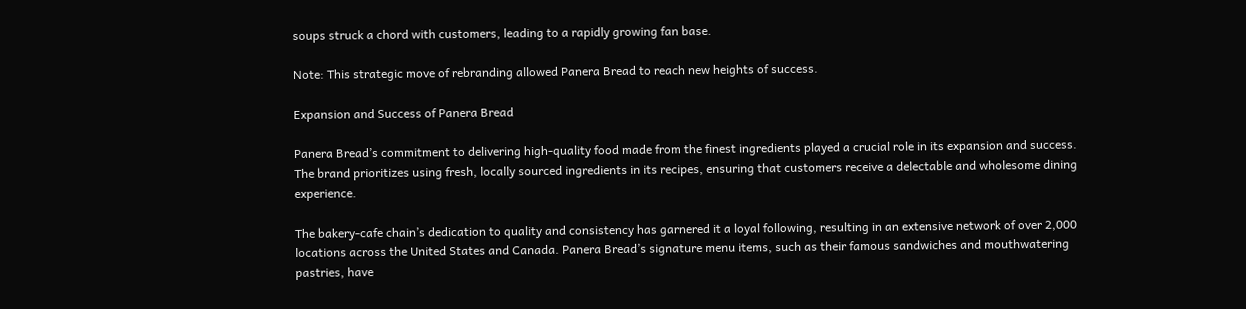soups struck a chord with customers, leading to a rapidly growing fan base.

Note: This strategic move of rebranding allowed Panera Bread to reach new heights of success.

Expansion and Success of Panera Bread

Panera Bread’s commitment to delivering high-quality food made from the finest ingredients played a crucial role in its expansion and success. The brand prioritizes using fresh, locally sourced ingredients in its recipes, ensuring that customers receive a delectable and wholesome dining experience.

The bakery-cafe chain’s dedication to quality and consistency has garnered it a loyal following, resulting in an extensive network of over 2,000 locations across the United States and Canada. Panera Bread’s signature menu items, such as their famous sandwiches and mouthwatering pastries, have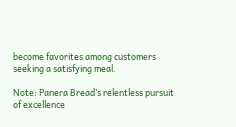become favorites among customers seeking a satisfying meal.

Note: Panera Bread’s relentless pursuit of excellence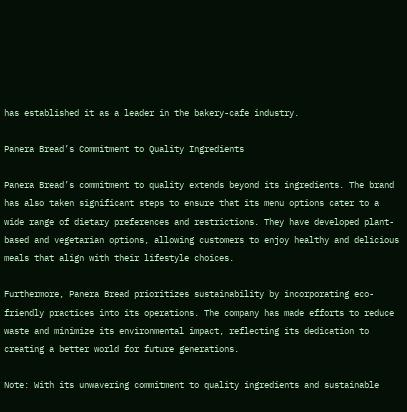has established it as a leader in the bakery-cafe industry.

Panera Bread’s Commitment to Quality Ingredients

Panera Bread’s commitment to quality extends beyond its ingredients. The brand has also taken significant steps to ensure that its menu options cater to a wide range of dietary preferences and restrictions. They have developed plant-based and vegetarian options, allowing customers to enjoy healthy and delicious meals that align with their lifestyle choices.

Furthermore, Panera Bread prioritizes sustainability by incorporating eco-friendly practices into its operations. The company has made efforts to reduce waste and minimize its environmental impact, reflecting its dedication to creating a better world for future generations.

Note: With its unwavering commitment to quality ingredients and sustainable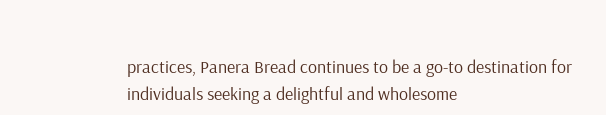practices, Panera Bread continues to be a go-to destination for individuals seeking a delightful and wholesome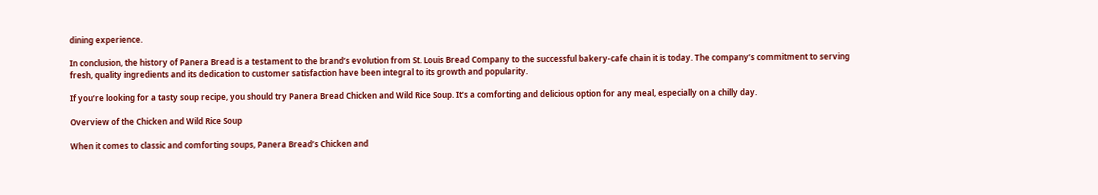dining experience.

In conclusion, the history of Panera Bread is a testament to the brand’s evolution from St. Louis Bread Company to the successful bakery-cafe chain it is today. The company’s commitment to serving fresh, quality ingredients and its dedication to customer satisfaction have been integral to its growth and popularity.

If you’re looking for a tasty soup recipe, you should try Panera Bread Chicken and Wild Rice Soup. It’s a comforting and delicious option for any meal, especially on a chilly day.

Overview of the Chicken and Wild Rice Soup

When it comes to classic and comforting soups, Panera Bread’s Chicken and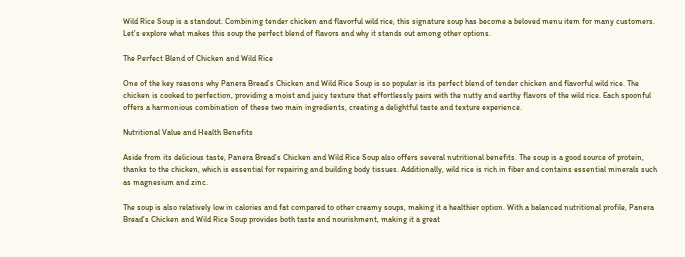Wild Rice Soup is a standout. Combining tender chicken and flavorful wild rice, this signature soup has become a beloved menu item for many customers. Let’s explore what makes this soup the perfect blend of flavors and why it stands out among other options.

The Perfect Blend of Chicken and Wild Rice

One of the key reasons why Panera Bread’s Chicken and Wild Rice Soup is so popular is its perfect blend of tender chicken and flavorful wild rice. The chicken is cooked to perfection, providing a moist and juicy texture that effortlessly pairs with the nutty and earthy flavors of the wild rice. Each spoonful offers a harmonious combination of these two main ingredients, creating a delightful taste and texture experience.

Nutritional Value and Health Benefits

Aside from its delicious taste, Panera Bread’s Chicken and Wild Rice Soup also offers several nutritional benefits. The soup is a good source of protein, thanks to the chicken, which is essential for repairing and building body tissues. Additionally, wild rice is rich in fiber and contains essential minerals such as magnesium and zinc.

The soup is also relatively low in calories and fat compared to other creamy soups, making it a healthier option. With a balanced nutritional profile, Panera Bread’s Chicken and Wild Rice Soup provides both taste and nourishment, making it a great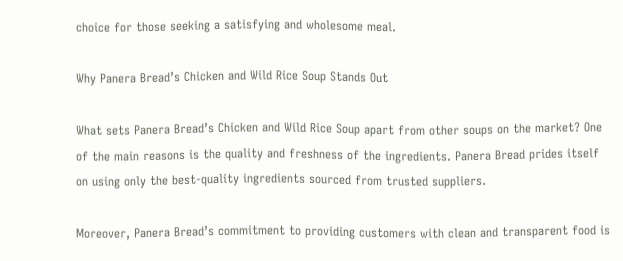choice for those seeking a satisfying and wholesome meal.

Why Panera Bread’s Chicken and Wild Rice Soup Stands Out

What sets Panera Bread’s Chicken and Wild Rice Soup apart from other soups on the market? One of the main reasons is the quality and freshness of the ingredients. Panera Bread prides itself on using only the best-quality ingredients sourced from trusted suppliers.

Moreover, Panera Bread’s commitment to providing customers with clean and transparent food is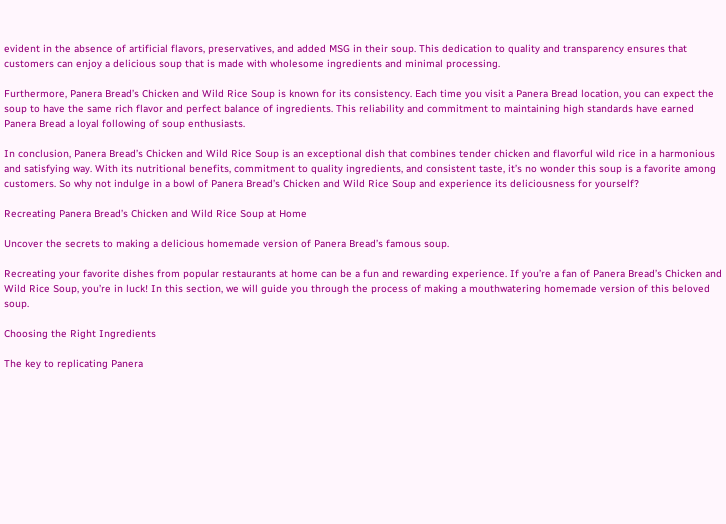evident in the absence of artificial flavors, preservatives, and added MSG in their soup. This dedication to quality and transparency ensures that customers can enjoy a delicious soup that is made with wholesome ingredients and minimal processing.

Furthermore, Panera Bread’s Chicken and Wild Rice Soup is known for its consistency. Each time you visit a Panera Bread location, you can expect the soup to have the same rich flavor and perfect balance of ingredients. This reliability and commitment to maintaining high standards have earned Panera Bread a loyal following of soup enthusiasts.

In conclusion, Panera Bread’s Chicken and Wild Rice Soup is an exceptional dish that combines tender chicken and flavorful wild rice in a harmonious and satisfying way. With its nutritional benefits, commitment to quality ingredients, and consistent taste, it’s no wonder this soup is a favorite among customers. So why not indulge in a bowl of Panera Bread’s Chicken and Wild Rice Soup and experience its deliciousness for yourself?

Recreating Panera Bread’s Chicken and Wild Rice Soup at Home

Uncover the secrets to making a delicious homemade version of Panera Bread’s famous soup.

Recreating your favorite dishes from popular restaurants at home can be a fun and rewarding experience. If you’re a fan of Panera Bread’s Chicken and Wild Rice Soup, you’re in luck! In this section, we will guide you through the process of making a mouthwatering homemade version of this beloved soup.

Choosing the Right Ingredients

The key to replicating Panera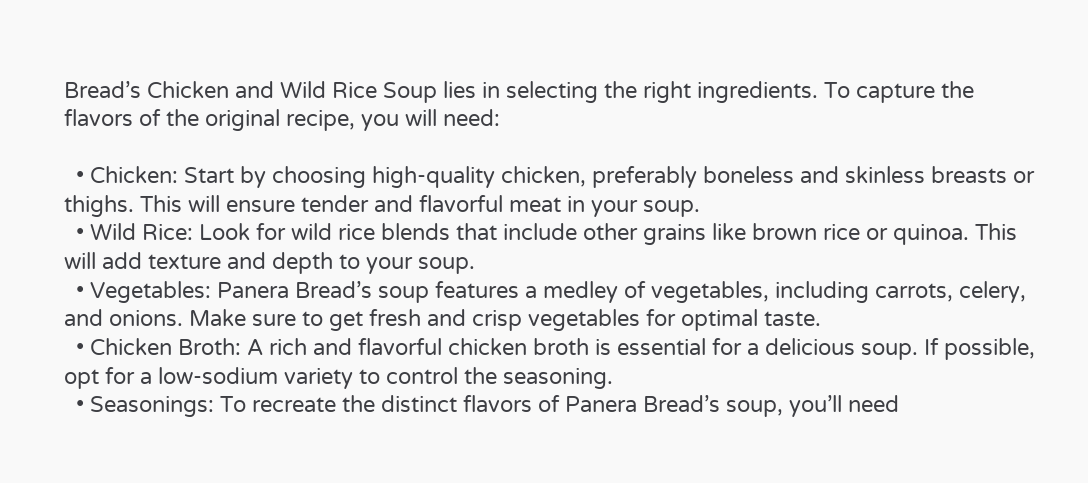Bread’s Chicken and Wild Rice Soup lies in selecting the right ingredients. To capture the flavors of the original recipe, you will need:

  • Chicken: Start by choosing high-quality chicken, preferably boneless and skinless breasts or thighs. This will ensure tender and flavorful meat in your soup.
  • Wild Rice: Look for wild rice blends that include other grains like brown rice or quinoa. This will add texture and depth to your soup.
  • Vegetables: Panera Bread’s soup features a medley of vegetables, including carrots, celery, and onions. Make sure to get fresh and crisp vegetables for optimal taste.
  • Chicken Broth: A rich and flavorful chicken broth is essential for a delicious soup. If possible, opt for a low-sodium variety to control the seasoning.
  • Seasonings: To recreate the distinct flavors of Panera Bread’s soup, you’ll need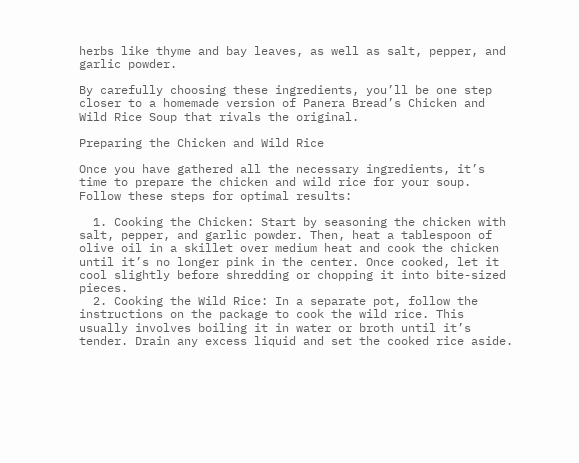herbs like thyme and bay leaves, as well as salt, pepper, and garlic powder.

By carefully choosing these ingredients, you’ll be one step closer to a homemade version of Panera Bread’s Chicken and Wild Rice Soup that rivals the original.

Preparing the Chicken and Wild Rice

Once you have gathered all the necessary ingredients, it’s time to prepare the chicken and wild rice for your soup. Follow these steps for optimal results:

  1. Cooking the Chicken: Start by seasoning the chicken with salt, pepper, and garlic powder. Then, heat a tablespoon of olive oil in a skillet over medium heat and cook the chicken until it’s no longer pink in the center. Once cooked, let it cool slightly before shredding or chopping it into bite-sized pieces.
  2. Cooking the Wild Rice: In a separate pot, follow the instructions on the package to cook the wild rice. This usually involves boiling it in water or broth until it’s tender. Drain any excess liquid and set the cooked rice aside.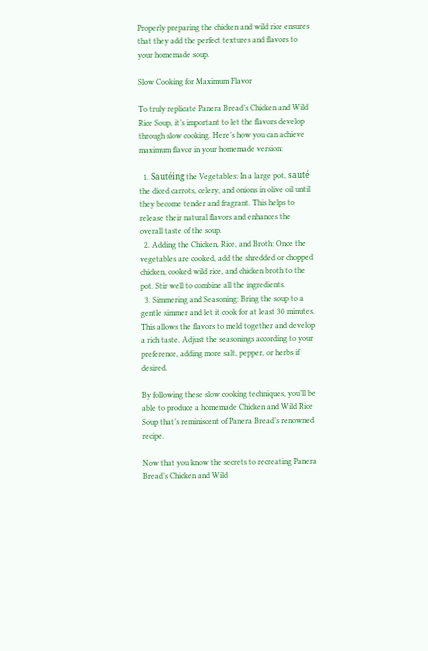Properly preparing the chicken and wild rice ensures that they add the perfect textures and flavors to your homemade soup.

Slow Cooking for Maximum Flavor

To truly replicate Panera Bread’s Chicken and Wild Rice Soup, it’s important to let the flavors develop through slow cooking. Here’s how you can achieve maximum flavor in your homemade version:

  1. Sautéing the Vegetables: In a large pot, sauté the diced carrots, celery, and onions in olive oil until they become tender and fragrant. This helps to release their natural flavors and enhances the overall taste of the soup.
  2. Adding the Chicken, Rice, and Broth: Once the vegetables are cooked, add the shredded or chopped chicken, cooked wild rice, and chicken broth to the pot. Stir well to combine all the ingredients.
  3. Simmering and Seasoning: Bring the soup to a gentle simmer and let it cook for at least 30 minutes. This allows the flavors to meld together and develop a rich taste. Adjust the seasonings according to your preference, adding more salt, pepper, or herbs if desired.

By following these slow cooking techniques, you’ll be able to produce a homemade Chicken and Wild Rice Soup that’s reminiscent of Panera Bread’s renowned recipe.

Now that you know the secrets to recreating Panera Bread’s Chicken and Wild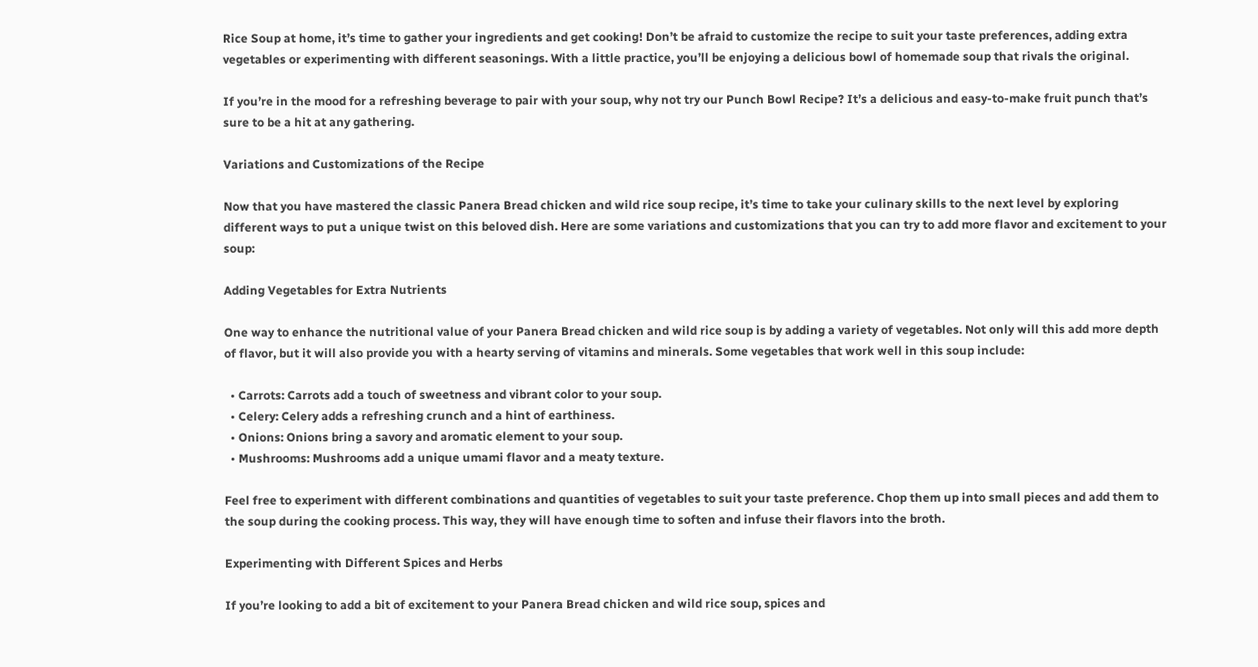Rice Soup at home, it’s time to gather your ingredients and get cooking! Don’t be afraid to customize the recipe to suit your taste preferences, adding extra vegetables or experimenting with different seasonings. With a little practice, you’ll be enjoying a delicious bowl of homemade soup that rivals the original.

If you’re in the mood for a refreshing beverage to pair with your soup, why not try our Punch Bowl Recipe? It’s a delicious and easy-to-make fruit punch that’s sure to be a hit at any gathering.

Variations and Customizations of the Recipe

Now that you have mastered the classic Panera Bread chicken and wild rice soup recipe, it’s time to take your culinary skills to the next level by exploring different ways to put a unique twist on this beloved dish. Here are some variations and customizations that you can try to add more flavor and excitement to your soup:

Adding Vegetables for Extra Nutrients

One way to enhance the nutritional value of your Panera Bread chicken and wild rice soup is by adding a variety of vegetables. Not only will this add more depth of flavor, but it will also provide you with a hearty serving of vitamins and minerals. Some vegetables that work well in this soup include:

  • Carrots: Carrots add a touch of sweetness and vibrant color to your soup.
  • Celery: Celery adds a refreshing crunch and a hint of earthiness.
  • Onions: Onions bring a savory and aromatic element to your soup.
  • Mushrooms: Mushrooms add a unique umami flavor and a meaty texture.

Feel free to experiment with different combinations and quantities of vegetables to suit your taste preference. Chop them up into small pieces and add them to the soup during the cooking process. This way, they will have enough time to soften and infuse their flavors into the broth.

Experimenting with Different Spices and Herbs

If you’re looking to add a bit of excitement to your Panera Bread chicken and wild rice soup, spices and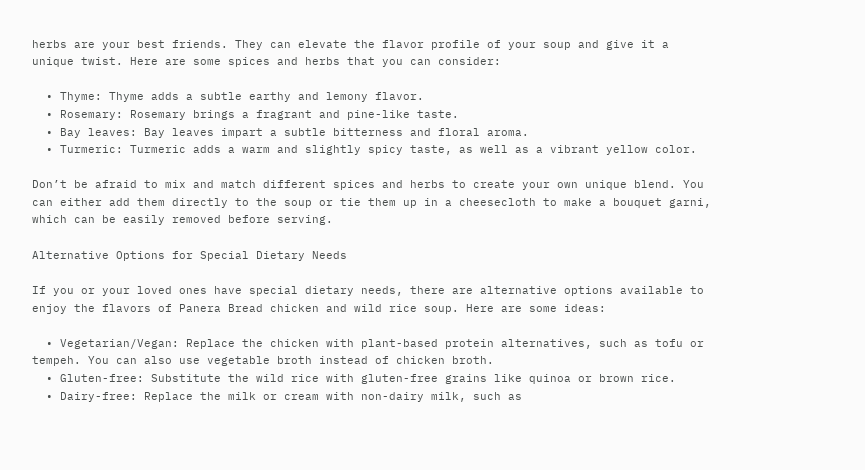herbs are your best friends. They can elevate the flavor profile of your soup and give it a unique twist. Here are some spices and herbs that you can consider:

  • Thyme: Thyme adds a subtle earthy and lemony flavor.
  • Rosemary: Rosemary brings a fragrant and pine-like taste.
  • Bay leaves: Bay leaves impart a subtle bitterness and floral aroma.
  • Turmeric: Turmeric adds a warm and slightly spicy taste, as well as a vibrant yellow color.

Don’t be afraid to mix and match different spices and herbs to create your own unique blend. You can either add them directly to the soup or tie them up in a cheesecloth to make a bouquet garni, which can be easily removed before serving.

Alternative Options for Special Dietary Needs

If you or your loved ones have special dietary needs, there are alternative options available to enjoy the flavors of Panera Bread chicken and wild rice soup. Here are some ideas:

  • Vegetarian/Vegan: Replace the chicken with plant-based protein alternatives, such as tofu or tempeh. You can also use vegetable broth instead of chicken broth.
  • Gluten-free: Substitute the wild rice with gluten-free grains like quinoa or brown rice.
  • Dairy-free: Replace the milk or cream with non-dairy milk, such as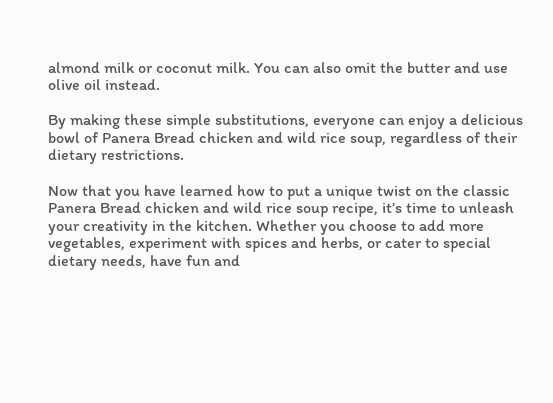almond milk or coconut milk. You can also omit the butter and use olive oil instead.

By making these simple substitutions, everyone can enjoy a delicious bowl of Panera Bread chicken and wild rice soup, regardless of their dietary restrictions.

Now that you have learned how to put a unique twist on the classic Panera Bread chicken and wild rice soup recipe, it’s time to unleash your creativity in the kitchen. Whether you choose to add more vegetables, experiment with spices and herbs, or cater to special dietary needs, have fun and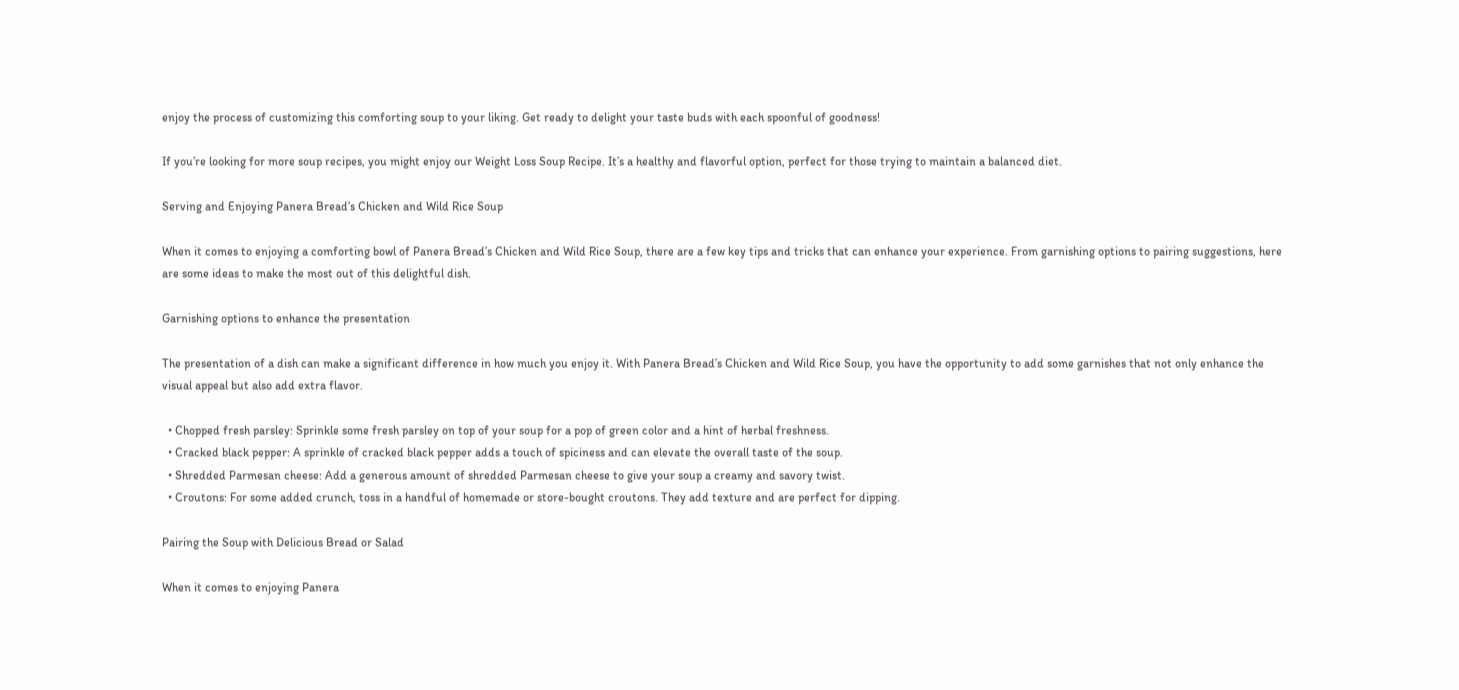enjoy the process of customizing this comforting soup to your liking. Get ready to delight your taste buds with each spoonful of goodness!

If you’re looking for more soup recipes, you might enjoy our Weight Loss Soup Recipe. It’s a healthy and flavorful option, perfect for those trying to maintain a balanced diet.

Serving and Enjoying Panera Bread’s Chicken and Wild Rice Soup

When it comes to enjoying a comforting bowl of Panera Bread’s Chicken and Wild Rice Soup, there are a few key tips and tricks that can enhance your experience. From garnishing options to pairing suggestions, here are some ideas to make the most out of this delightful dish.

Garnishing options to enhance the presentation

The presentation of a dish can make a significant difference in how much you enjoy it. With Panera Bread’s Chicken and Wild Rice Soup, you have the opportunity to add some garnishes that not only enhance the visual appeal but also add extra flavor.

  • Chopped fresh parsley: Sprinkle some fresh parsley on top of your soup for a pop of green color and a hint of herbal freshness.
  • Cracked black pepper: A sprinkle of cracked black pepper adds a touch of spiciness and can elevate the overall taste of the soup.
  • Shredded Parmesan cheese: Add a generous amount of shredded Parmesan cheese to give your soup a creamy and savory twist.
  • Croutons: For some added crunch, toss in a handful of homemade or store-bought croutons. They add texture and are perfect for dipping.

Pairing the Soup with Delicious Bread or Salad

When it comes to enjoying Panera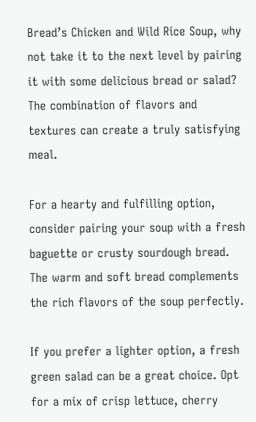Bread’s Chicken and Wild Rice Soup, why not take it to the next level by pairing it with some delicious bread or salad? The combination of flavors and textures can create a truly satisfying meal.

For a hearty and fulfilling option, consider pairing your soup with a fresh baguette or crusty sourdough bread. The warm and soft bread complements the rich flavors of the soup perfectly.

If you prefer a lighter option, a fresh green salad can be a great choice. Opt for a mix of crisp lettuce, cherry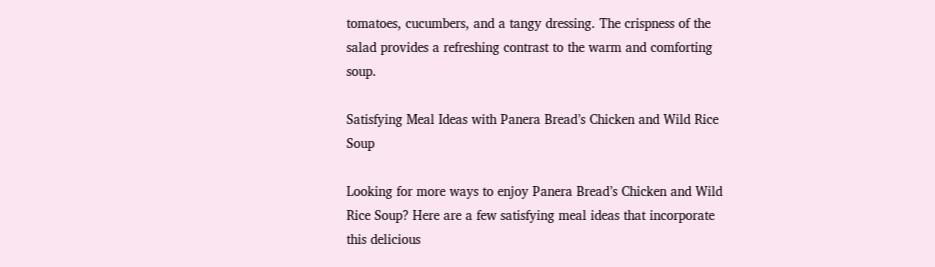tomatoes, cucumbers, and a tangy dressing. The crispness of the salad provides a refreshing contrast to the warm and comforting soup.

Satisfying Meal Ideas with Panera Bread’s Chicken and Wild Rice Soup

Looking for more ways to enjoy Panera Bread’s Chicken and Wild Rice Soup? Here are a few satisfying meal ideas that incorporate this delicious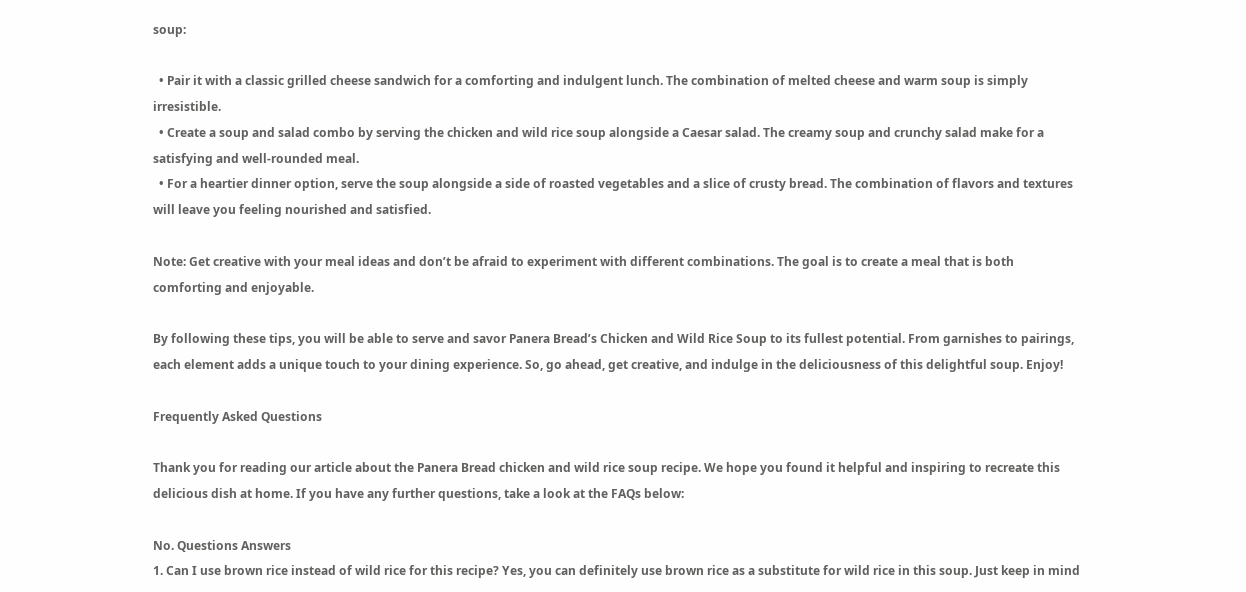soup:

  • Pair it with a classic grilled cheese sandwich for a comforting and indulgent lunch. The combination of melted cheese and warm soup is simply irresistible.
  • Create a soup and salad combo by serving the chicken and wild rice soup alongside a Caesar salad. The creamy soup and crunchy salad make for a satisfying and well-rounded meal.
  • For a heartier dinner option, serve the soup alongside a side of roasted vegetables and a slice of crusty bread. The combination of flavors and textures will leave you feeling nourished and satisfied.

Note: Get creative with your meal ideas and don’t be afraid to experiment with different combinations. The goal is to create a meal that is both comforting and enjoyable.

By following these tips, you will be able to serve and savor Panera Bread’s Chicken and Wild Rice Soup to its fullest potential. From garnishes to pairings, each element adds a unique touch to your dining experience. So, go ahead, get creative, and indulge in the deliciousness of this delightful soup. Enjoy!

Frequently Asked Questions

Thank you for reading our article about the Panera Bread chicken and wild rice soup recipe. We hope you found it helpful and inspiring to recreate this delicious dish at home. If you have any further questions, take a look at the FAQs below:

No. Questions Answers
1. Can I use brown rice instead of wild rice for this recipe? Yes, you can definitely use brown rice as a substitute for wild rice in this soup. Just keep in mind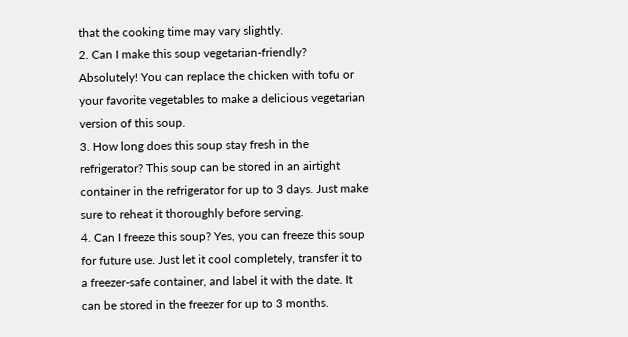that the cooking time may vary slightly.
2. Can I make this soup vegetarian-friendly? Absolutely! You can replace the chicken with tofu or your favorite vegetables to make a delicious vegetarian version of this soup.
3. How long does this soup stay fresh in the refrigerator? This soup can be stored in an airtight container in the refrigerator for up to 3 days. Just make sure to reheat it thoroughly before serving.
4. Can I freeze this soup? Yes, you can freeze this soup for future use. Just let it cool completely, transfer it to a freezer-safe container, and label it with the date. It can be stored in the freezer for up to 3 months.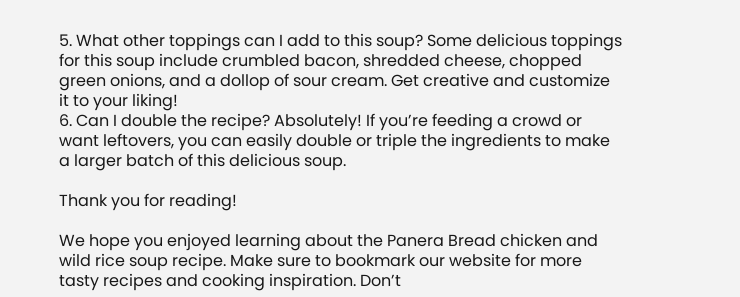5. What other toppings can I add to this soup? Some delicious toppings for this soup include crumbled bacon, shredded cheese, chopped green onions, and a dollop of sour cream. Get creative and customize it to your liking!
6. Can I double the recipe? Absolutely! If you’re feeding a crowd or want leftovers, you can easily double or triple the ingredients to make a larger batch of this delicious soup.

Thank you for reading!

We hope you enjoyed learning about the Panera Bread chicken and wild rice soup recipe. Make sure to bookmark our website for more tasty recipes and cooking inspiration. Don’t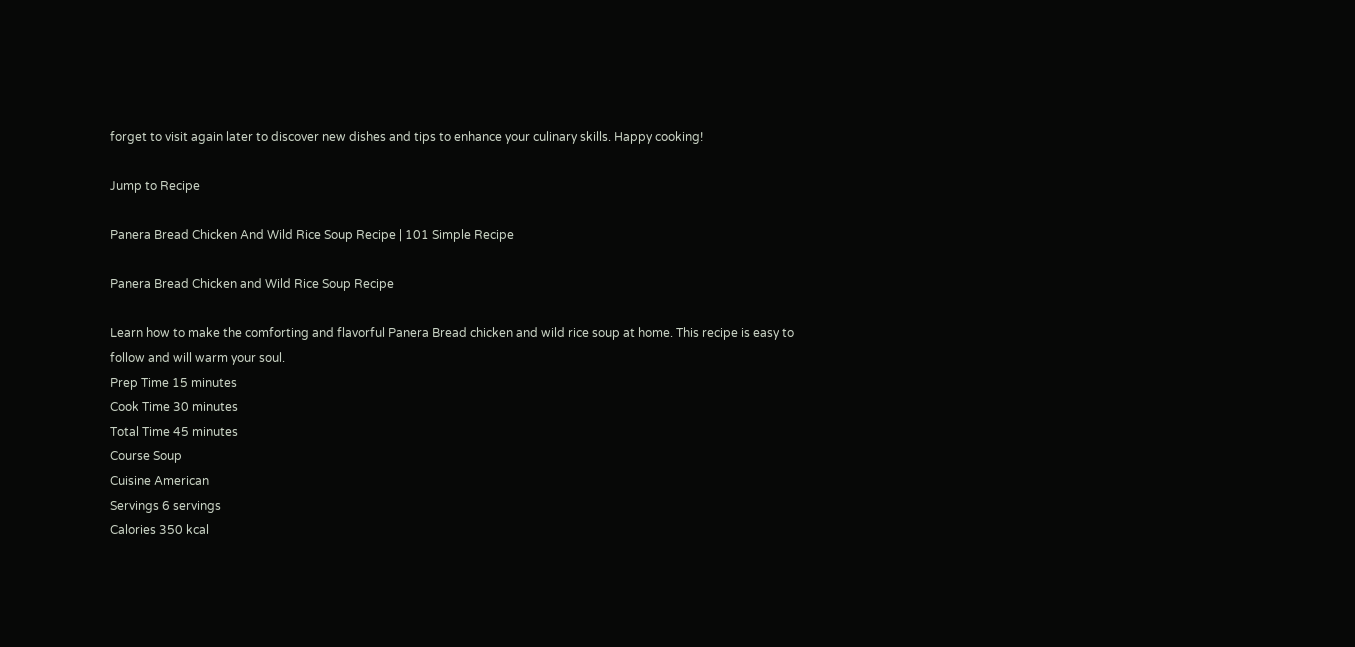forget to visit again later to discover new dishes and tips to enhance your culinary skills. Happy cooking!

Jump to Recipe

Panera Bread Chicken And Wild Rice Soup Recipe | 101 Simple Recipe

Panera Bread Chicken and Wild Rice Soup Recipe

Learn how to make the comforting and flavorful Panera Bread chicken and wild rice soup at home. This recipe is easy to follow and will warm your soul.
Prep Time 15 minutes
Cook Time 30 minutes
Total Time 45 minutes
Course Soup
Cuisine American
Servings 6 servings
Calories 350 kcal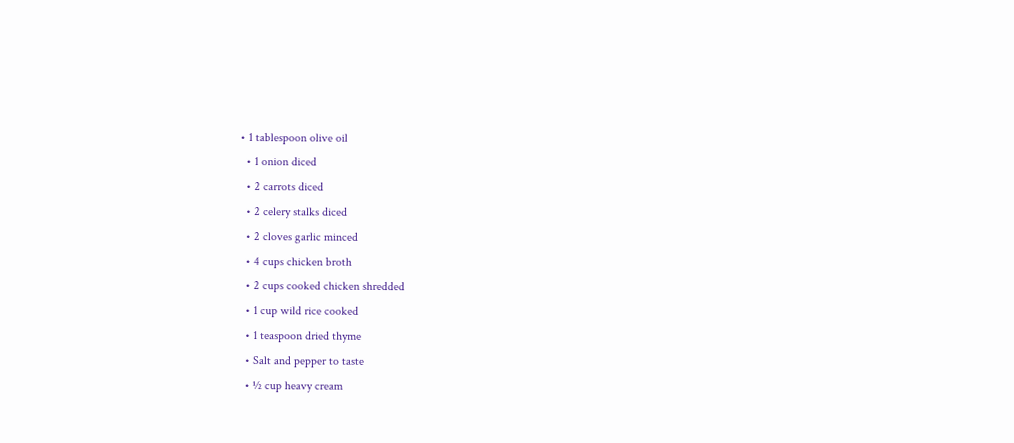• 1 tablespoon olive oil
  • 1 onion diced
  • 2 carrots diced
  • 2 celery stalks diced
  • 2 cloves garlic minced
  • 4 cups chicken broth
  • 2 cups cooked chicken shredded
  • 1 cup wild rice cooked
  • 1 teaspoon dried thyme
  • Salt and pepper to taste
  • ½ cup heavy cream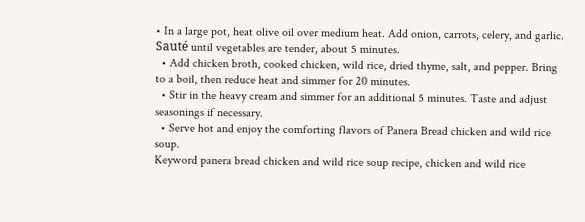• In a large pot, heat olive oil over medium heat. Add onion, carrots, celery, and garlic. Sauté until vegetables are tender, about 5 minutes.
  • Add chicken broth, cooked chicken, wild rice, dried thyme, salt, and pepper. Bring to a boil, then reduce heat and simmer for 20 minutes.
  • Stir in the heavy cream and simmer for an additional 5 minutes. Taste and adjust seasonings if necessary.
  • Serve hot and enjoy the comforting flavors of Panera Bread chicken and wild rice soup.
Keyword panera bread chicken and wild rice soup recipe, chicken and wild rice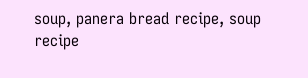soup, panera bread recipe, soup recipe